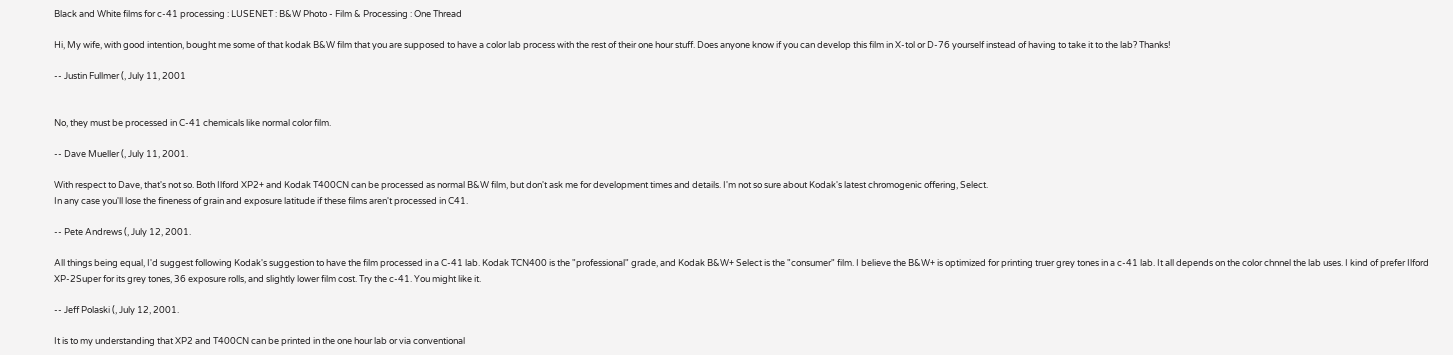Black and White films for c-41 processing : LUSENET : B&W Photo - Film & Processing : One Thread

Hi, My wife, with good intention, bought me some of that kodak B&W film that you are supposed to have a color lab process with the rest of their one hour stuff. Does anyone know if you can develop this film in X-tol or D-76 yourself instead of having to take it to the lab? Thanks!

-- Justin Fullmer (, July 11, 2001


No, they must be processed in C-41 chemicals like normal color film.

-- Dave Mueller (, July 11, 2001.

With respect to Dave, that's not so. Both Ilford XP2+ and Kodak T400CN can be processed as normal B&W film, but don't ask me for development times and details. I'm not so sure about Kodak's latest chromogenic offering, Select.
In any case you'll lose the fineness of grain and exposure latitude if these films aren't processed in C41.

-- Pete Andrews (, July 12, 2001.

All things being equal, I'd suggest following Kodak's suggestion to have the film processed in a C-41 lab. Kodak TCN400 is the "professional" grade, and Kodak B&W+ Select is the "consumer" film. I believe the B&W+ is optimized for printing truer grey tones in a c-41 lab. It all depends on the color chnnel the lab uses. I kind of prefer Ilford XP-2Super for its grey tones, 36 exposure rolls, and slightly lower film cost. Try the c-41. You might like it.

-- Jeff Polaski (, July 12, 2001.

It is to my understanding that XP2 and T400CN can be printed in the one hour lab or via conventional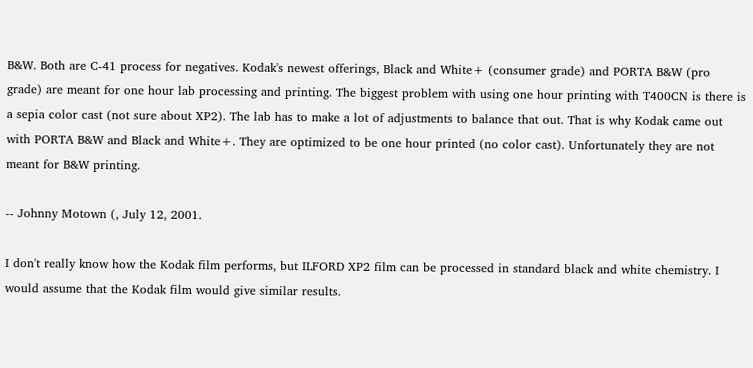B&W. Both are C-41 process for negatives. Kodak's newest offerings, Black and White+ (consumer grade) and PORTA B&W (pro grade) are meant for one hour lab processing and printing. The biggest problem with using one hour printing with T400CN is there is a sepia color cast (not sure about XP2). The lab has to make a lot of adjustments to balance that out. That is why Kodak came out with PORTA B&W and Black and White+. They are optimized to be one hour printed (no color cast). Unfortunately they are not meant for B&W printing.

-- Johnny Motown (, July 12, 2001.

I don't really know how the Kodak film performs, but ILFORD XP2 film can be processed in standard black and white chemistry. I would assume that the Kodak film would give similar results.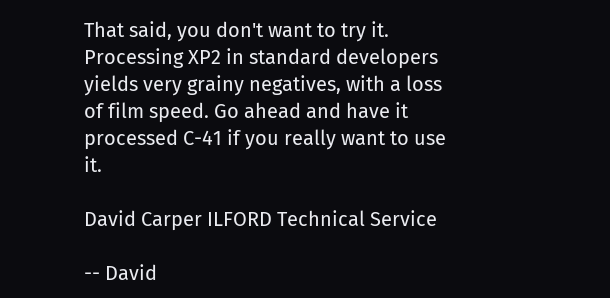That said, you don't want to try it. Processing XP2 in standard developers yields very grainy negatives, with a loss of film speed. Go ahead and have it processed C-41 if you really want to use it.

David Carper ILFORD Technical Service

-- David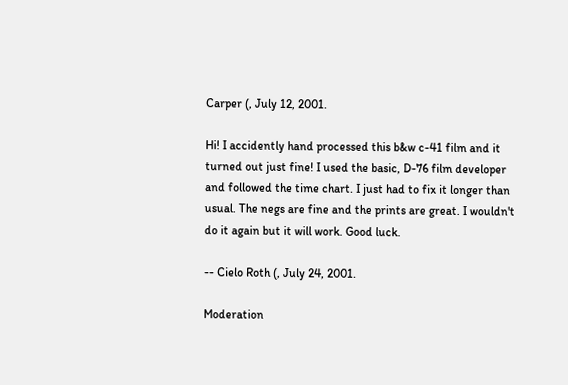Carper (, July 12, 2001.

Hi! I accidently hand processed this b&w c-41 film and it turned out just fine! I used the basic, D-76 film developer and followed the time chart. I just had to fix it longer than usual. The negs are fine and the prints are great. I wouldn't do it again but it will work. Good luck.

-- Cielo Roth (, July 24, 2001.

Moderation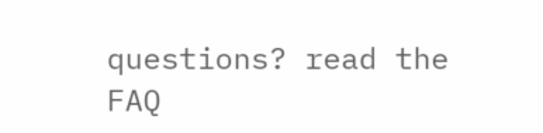questions? read the FAQ